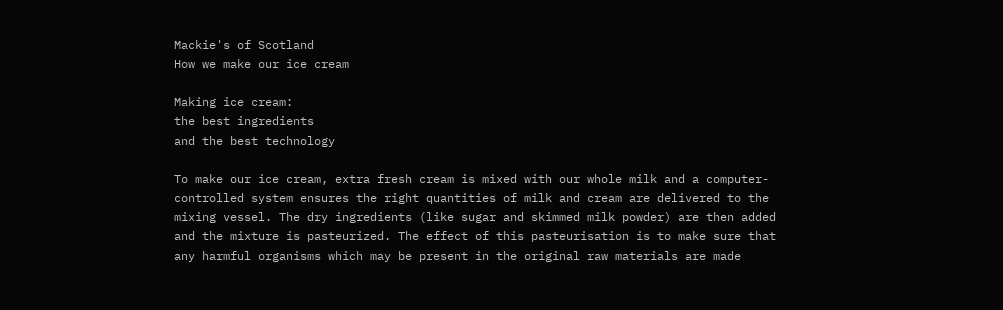Mackie's of Scotland
How we make our ice cream

Making ice cream:
the best ingredients
and the best technology

To make our ice cream, extra fresh cream is mixed with our whole milk and a computer-controlled system ensures the right quantities of milk and cream are delivered to the mixing vessel. The dry ingredients (like sugar and skimmed milk powder) are then added and the mixture is pasteurized. The effect of this pasteurisation is to make sure that any harmful organisms which may be present in the original raw materials are made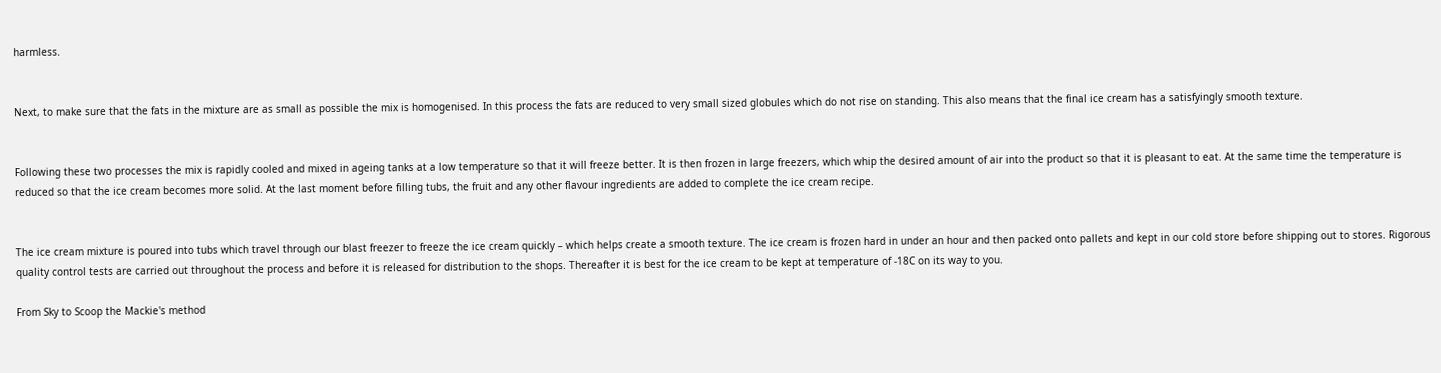harmless.


Next, to make sure that the fats in the mixture are as small as possible the mix is homogenised. In this process the fats are reduced to very small sized globules which do not rise on standing. This also means that the final ice cream has a satisfyingly smooth texture.


Following these two processes the mix is rapidly cooled and mixed in ageing tanks at a low temperature so that it will freeze better. It is then frozen in large freezers, which whip the desired amount of air into the product so that it is pleasant to eat. At the same time the temperature is reduced so that the ice cream becomes more solid. At the last moment before filling tubs, the fruit and any other flavour ingredients are added to complete the ice cream recipe.


The ice cream mixture is poured into tubs which travel through our blast freezer to freeze the ice cream quickly – which helps create a smooth texture. The ice cream is frozen hard in under an hour and then packed onto pallets and kept in our cold store before shipping out to stores. Rigorous quality control tests are carried out throughout the process and before it is released for distribution to the shops. Thereafter it is best for the ice cream to be kept at temperature of -18C on its way to you.

From Sky to Scoop the Mackie's method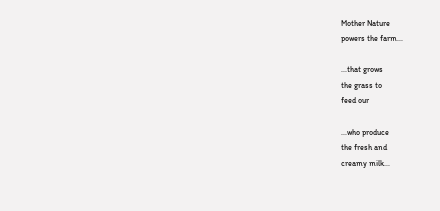Mother Nature
powers the farm...

...that grows
the grass to
feed our

...who produce
the fresh and
creamy milk...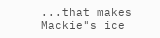...that makes
Mackie"s ice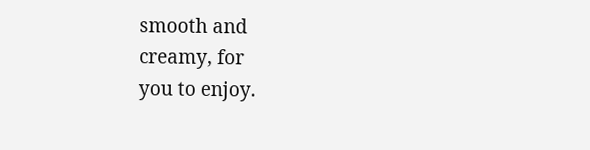smooth and
creamy, for
you to enjoy.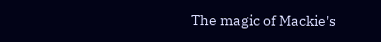The magic of Mackie's